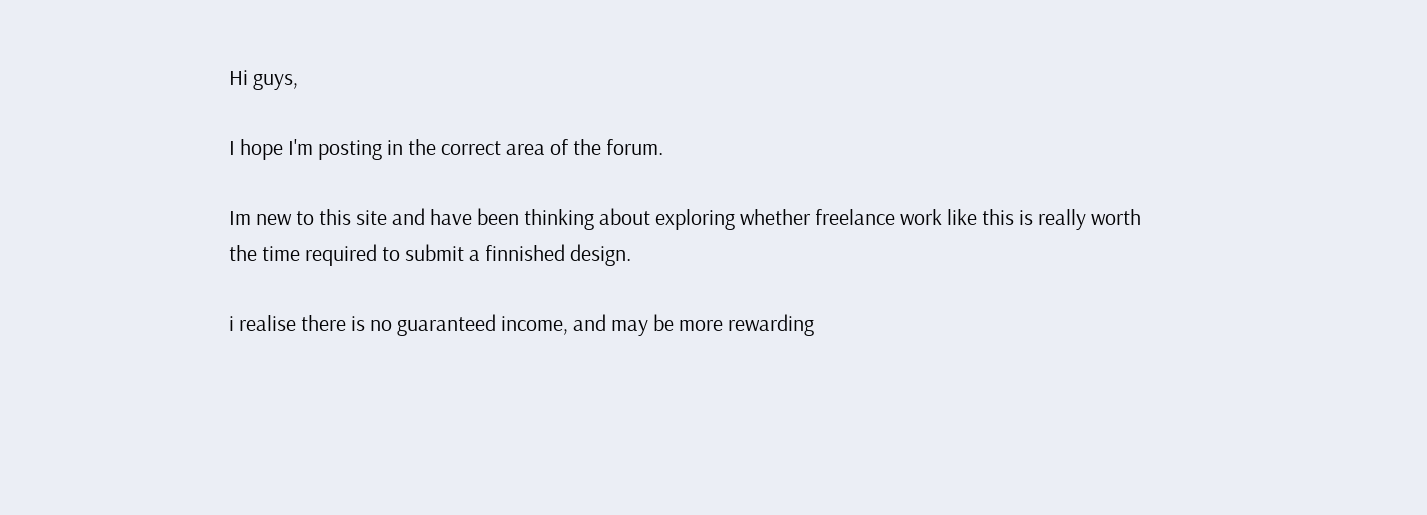Hi guys,

I hope I'm posting in the correct area of the forum.

Im new to this site and have been thinking about exploring whether freelance work like this is really worth  the time required to submit a finnished design.

i realise there is no guaranteed income, and may be more rewarding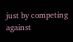just by competing against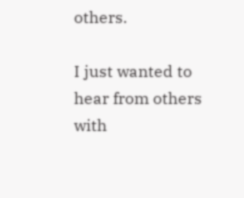others.

I just wanted to hear from others with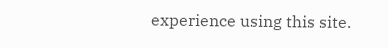experience using this site.